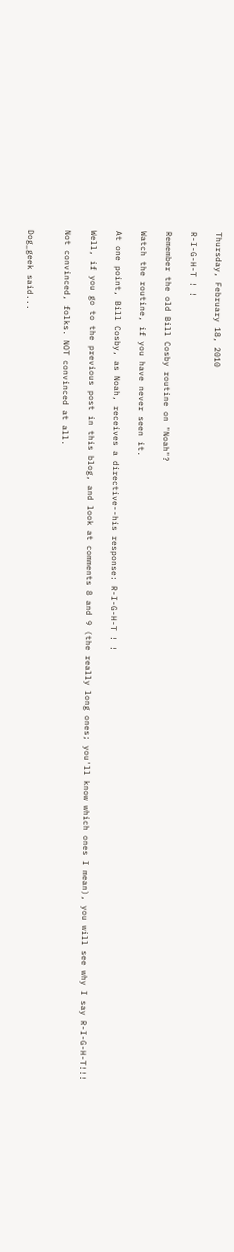Thursday, February 18, 2010

R-I-G-H-T ! !

Remember the old Bill Cosby routine on "Noah"?

Watch the routine, if you have never seen it.

At one point, Bill Cosby, as Noah, receives a directive--his response: R-I-G-H-T ! !

Well, if you go to the previous post in this blog, and look at comments 8 and 9 (the really long ones; you'll know which ones I mean), you will see why I say R-I-G-H-T!!!

Not convinced, folks. NOT convinced at all.


Dog_geek said...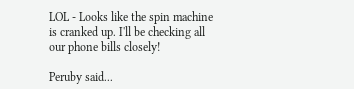LOL - Looks like the spin machine is cranked up. I'll be checking all our phone bills closely!

Peruby said...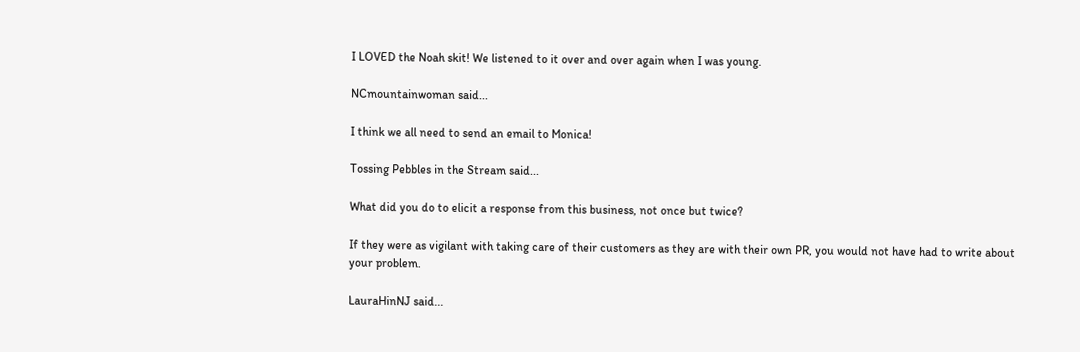I LOVED the Noah skit! We listened to it over and over again when I was young.

NCmountainwoman said...

I think we all need to send an email to Monica!

Tossing Pebbles in the Stream said...

What did you do to elicit a response from this business, not once but twice?

If they were as vigilant with taking care of their customers as they are with their own PR, you would not have had to write about your problem.

LauraHinNJ said...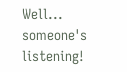Well... someone's listening!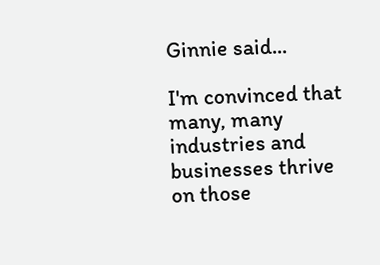Ginnie said...

I'm convinced that many, many industries and businesses thrive on those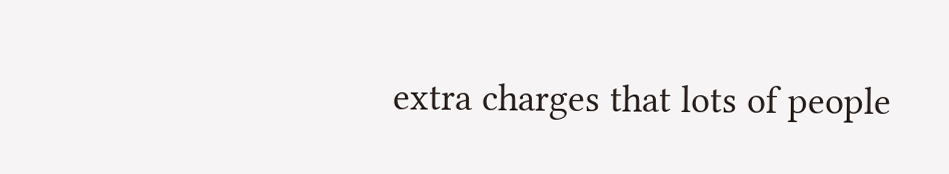extra charges that lots of people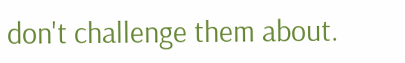don't challenge them about.